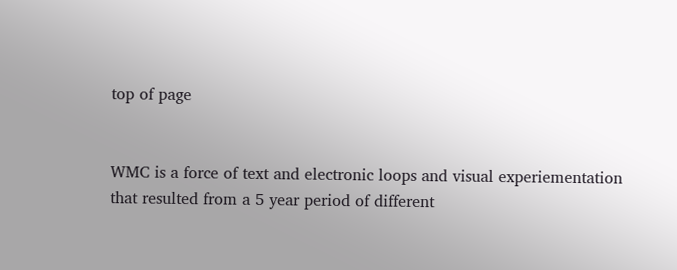top of page


WMC is a force of text and electronic loops and visual experiementation that resulted from a 5 year period of different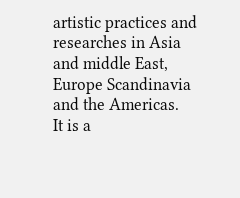artistic practices and researches in Asia and middle East, Europe Scandinavia and the Americas.
It is a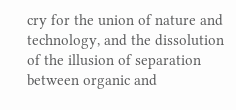cry for the union of nature and technology, and the dissolution of the illusion of separation between organic and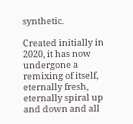synthetic.

Created initially in 2020, it has now undergone a remixing of itself, eternally fresh, eternally spiral up and down and all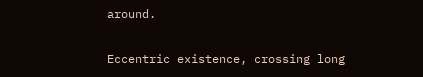around.

Eccentric existence, crossing long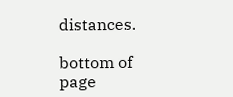distances.

bottom of page